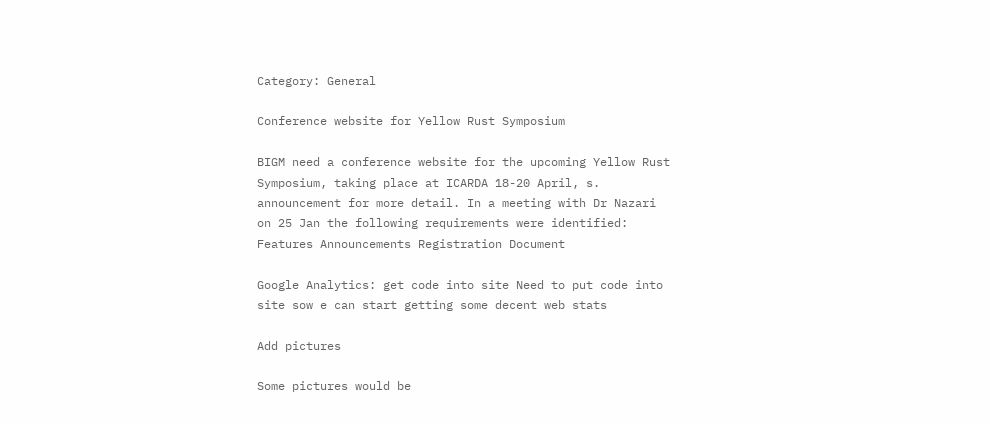Category: General

Conference website for Yellow Rust Symposium

BIGM need a conference website for the upcoming Yellow Rust Symposium, taking place at ICARDA 18-20 April, s. announcement for more detail. In a meeting with Dr Nazari on 25 Jan the following requirements were identified: Features Announcements Registration Document

Google Analytics: get code into site Need to put code into site sow e can start getting some decent web stats

Add pictures

Some pictures would be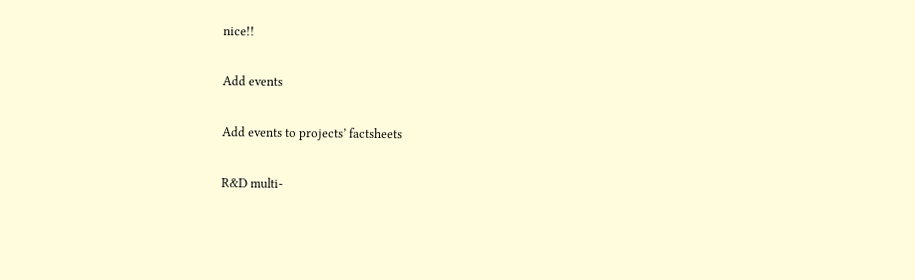nice!!

Add events

Add events to projects’ factsheets

R&D multi-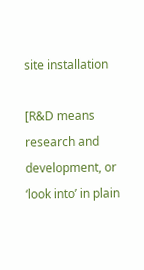site installation

[R&D means research and development, or ‘look into’ in plain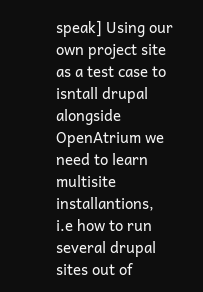speak] Using our own project site as a test case to isntall drupal alongside OpenAtrium we need to learn multisite installantions, i.e how to run several drupal sites out of